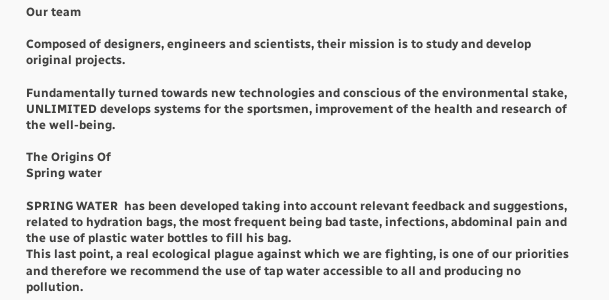Our team

Composed of designers, engineers and scientists, their mission is to study and develop original projects.

Fundamentally turned towards new technologies and conscious of the environmental stake, UNLIMITED develops systems for the sportsmen, improvement of the health and research of the well-being.

The Origins Of
Spring water

SPRING WATER  has been developed taking into account relevant feedback and suggestions, related to hydration bags, the most frequent being bad taste, infections, abdominal pain and the use of plastic water bottles to fill his bag.
This last point, a real ecological plague against which we are fighting, is one of our priorities and therefore we recommend the use of tap water accessible to all and producing no pollution.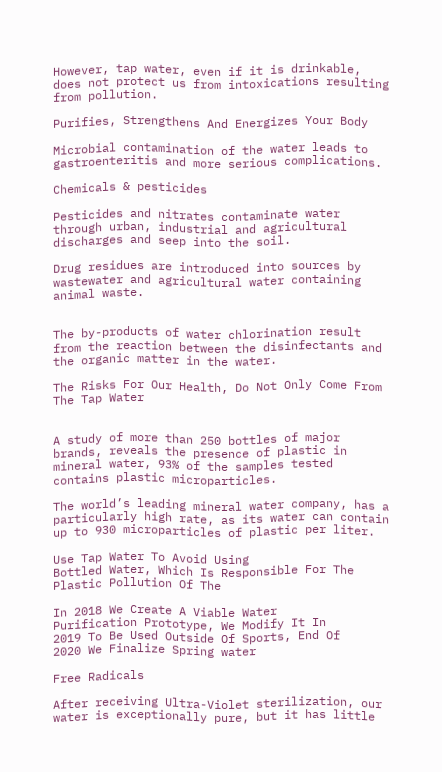However, tap water, even if it is drinkable, does not protect us from intoxications resulting from pollution.

Purifies, Strengthens And Energizes Your Body

Microbial contamination of the water leads to gastroenteritis and more serious complications.

Chemicals & pesticides

Pesticides and nitrates contaminate water through urban, industrial and agricultural discharges and seep into the soil.

Drug residues are introduced into sources by wastewater and agricultural water containing animal waste.


The by-products of water chlorination result from the reaction between the disinfectants and the organic matter in the water.

The Risks For Our Health, Do Not Only Come From
The Tap Water


A study of more than 250 bottles of major brands, reveals the presence of plastic in mineral water, 93% of the samples tested contains plastic microparticles.

The world’s leading mineral water company, has a particularly high rate, as its water can contain up to 930 microparticles of plastic per liter.

Use Tap Water To Avoid Using
Bottled Water, Which Is Responsible For The Plastic Pollution Of The

In 2018 We Create A Viable Water
Purification Prototype, We Modify It In
2019 To Be Used Outside Of Sports, End Of
2020 We Finalize Spring water

Free Radicals

After receiving Ultra-Violet sterilization, our water is exceptionally pure, but it has little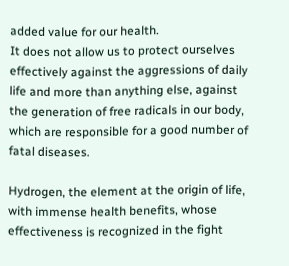added value for our health.
It does not allow us to protect ourselves effectively against the aggressions of daily life and more than anything else, against the generation of free radicals in our body, which are responsible for a good number of fatal diseases.

Hydrogen, the element at the origin of life, with immense health benefits, whose effectiveness is recognized in the fight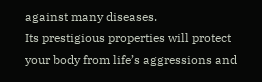against many diseases.
Its prestigious properties will protect your body from life’s aggressions and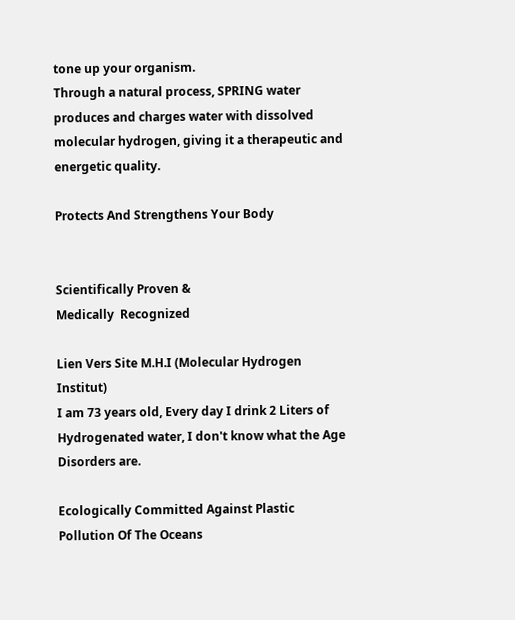tone up your organism.
Through a natural process, SPRING water  produces and charges water with dissolved molecular hydrogen, giving it a therapeutic and energetic quality.

Protects And Strengthens Your Body


Scientifically Proven &
Medically  Recognized

Lien Vers Site M.H.I (Molecular Hydrogen Institut)
I am 73 years old, Every day I drink 2 Liters of Hydrogenated water, I don't know what the Age Disorders are.

Ecologically Committed Against Plastic Pollution Of The Oceans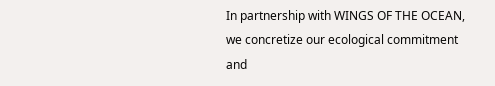In partnership with WINGS OF THE OCEAN, we concretize our ecological commitment and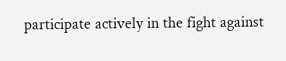participate actively in the fight against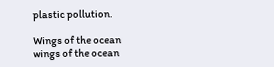plastic pollution.

Wings of the ocean
wings of the ocean